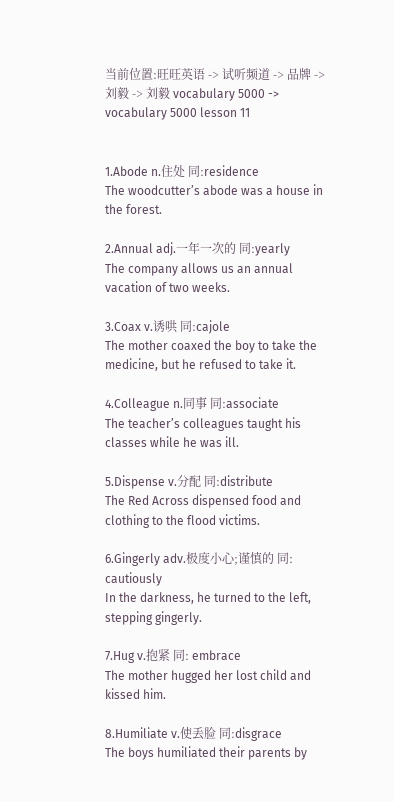当前位置:旺旺英语 -> 试听频道 -> 品牌 -> 刘毅 -> 刘毅 vocabulary 5000 -> vocabulary 5000 lesson 11


1.Abode n.住处 同:residence
The woodcutter’s abode was a house in the forest.

2.Annual adj.一年一次的 同:yearly
The company allows us an annual vacation of two weeks.

3.Coax v.诱哄 同:cajole
The mother coaxed the boy to take the medicine, but he refused to take it.

4.Colleague n.同事 同:associate
The teacher’s colleagues taught his classes while he was ill.

5.Dispense v.分配 同:distribute
The Red Across dispensed food and clothing to the flood victims.

6.Gingerly adv.极度小心;谨慎的 同: cautiously
In the darkness, he turned to the left, stepping gingerly.

7.Hug v.抱紧 同: embrace
The mother hugged her lost child and kissed him.

8.Humiliate v.使丢脸 同:disgrace
The boys humiliated their parents by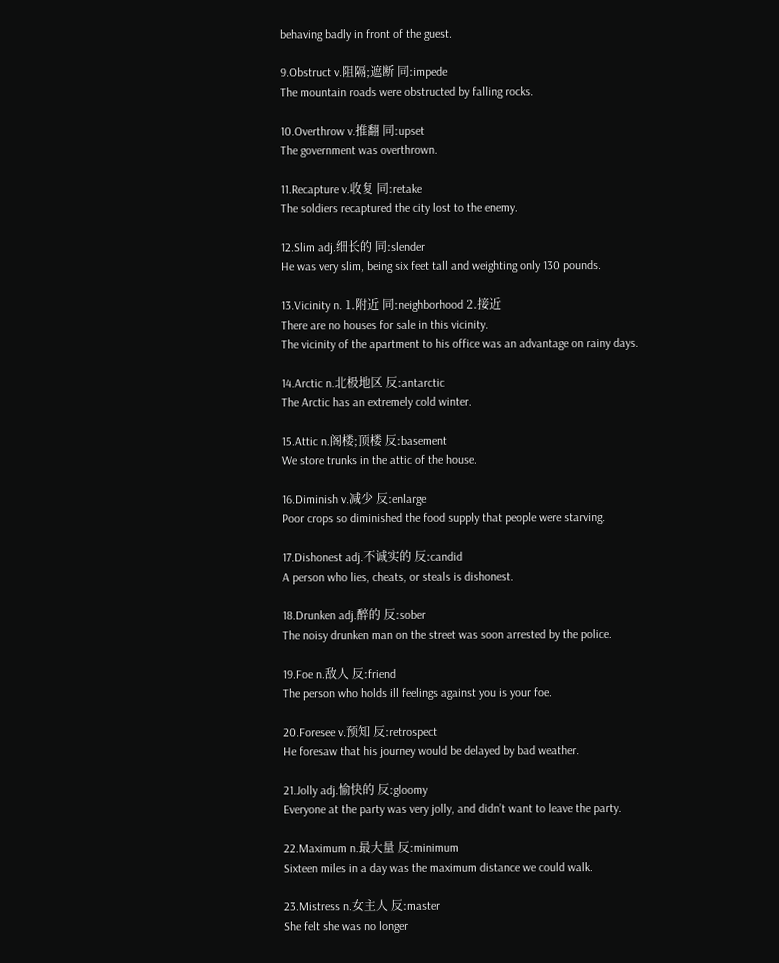behaving badly in front of the guest.

9.Obstruct v.阻隔;遮断 同:impede
The mountain roads were obstructed by falling rocks.

10.Overthrow v.推翻 同:upset
The government was overthrown.

11.Recapture v.收复 同:retake
The soldiers recaptured the city lost to the enemy.

12.Slim adj.细长的 同:slender
He was very slim, being six feet tall and weighting only 130 pounds.

13.Vicinity n. 1.附近 同:neighborhood 2.接近
There are no houses for sale in this vicinity.
The vicinity of the apartment to his office was an advantage on rainy days.

14.Arctic n.北极地区 反:antarctic
The Arctic has an extremely cold winter.

15.Attic n.阁楼;顶楼 反:basement
We store trunks in the attic of the house.

16.Diminish v.减少 反:enlarge
Poor crops so diminished the food supply that people were starving.

17.Dishonest adj.不诚实的 反:candid
A person who lies, cheats, or steals is dishonest.

18.Drunken adj.醉的 反:sober
The noisy drunken man on the street was soon arrested by the police.

19.Foe n.敌人 反:friend
The person who holds ill feelings against you is your foe.

20.Foresee v.预知 反:retrospect
He foresaw that his journey would be delayed by bad weather.

21.Jolly adj.愉快的 反:gloomy
Everyone at the party was very jolly, and didn’t want to leave the party.

22.Maximum n.最大量 反:minimum
Sixteen miles in a day was the maximum distance we could walk.

23.Mistress n.女主人 反:master
She felt she was no longer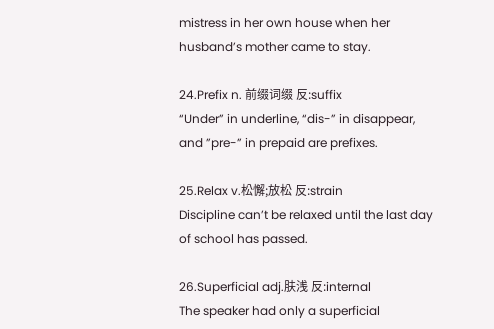mistress in her own house when her husband’s mother came to stay.

24.Prefix n. 前缀词缀 反:suffix
“Under” in underline, “dis-” in disappear, and ”pre-” in prepaid are prefixes.

25.Relax v.松懈;放松 反:strain
Discipline can’t be relaxed until the last day of school has passed.

26.Superficial adj.肤浅 反:internal
The speaker had only a superficial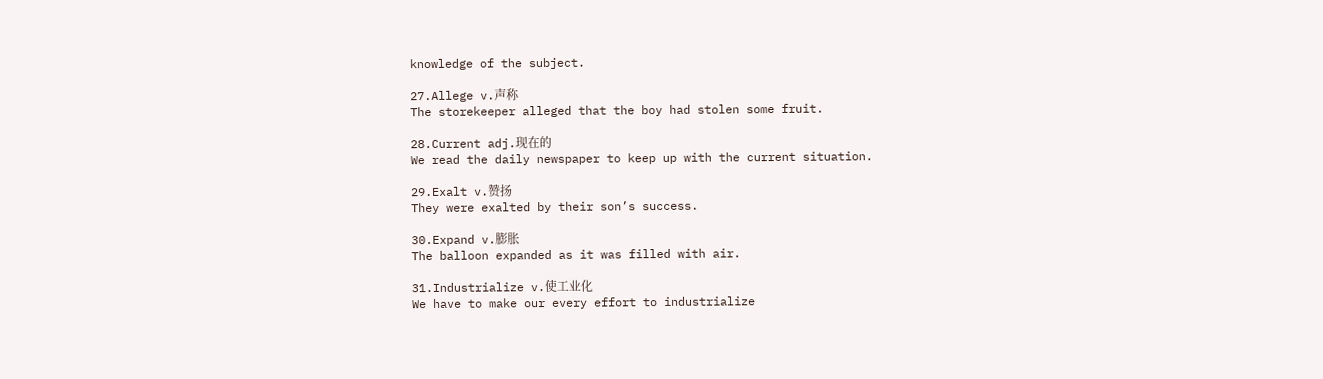knowledge of the subject.

27.Allege v.声称
The storekeeper alleged that the boy had stolen some fruit.

28.Current adj.现在的
We read the daily newspaper to keep up with the current situation.

29.Exalt v.赞扬
They were exalted by their son’s success.

30.Expand v.膨胀
The balloon expanded as it was filled with air.

31.Industrialize v.使工业化
We have to make our every effort to industrialize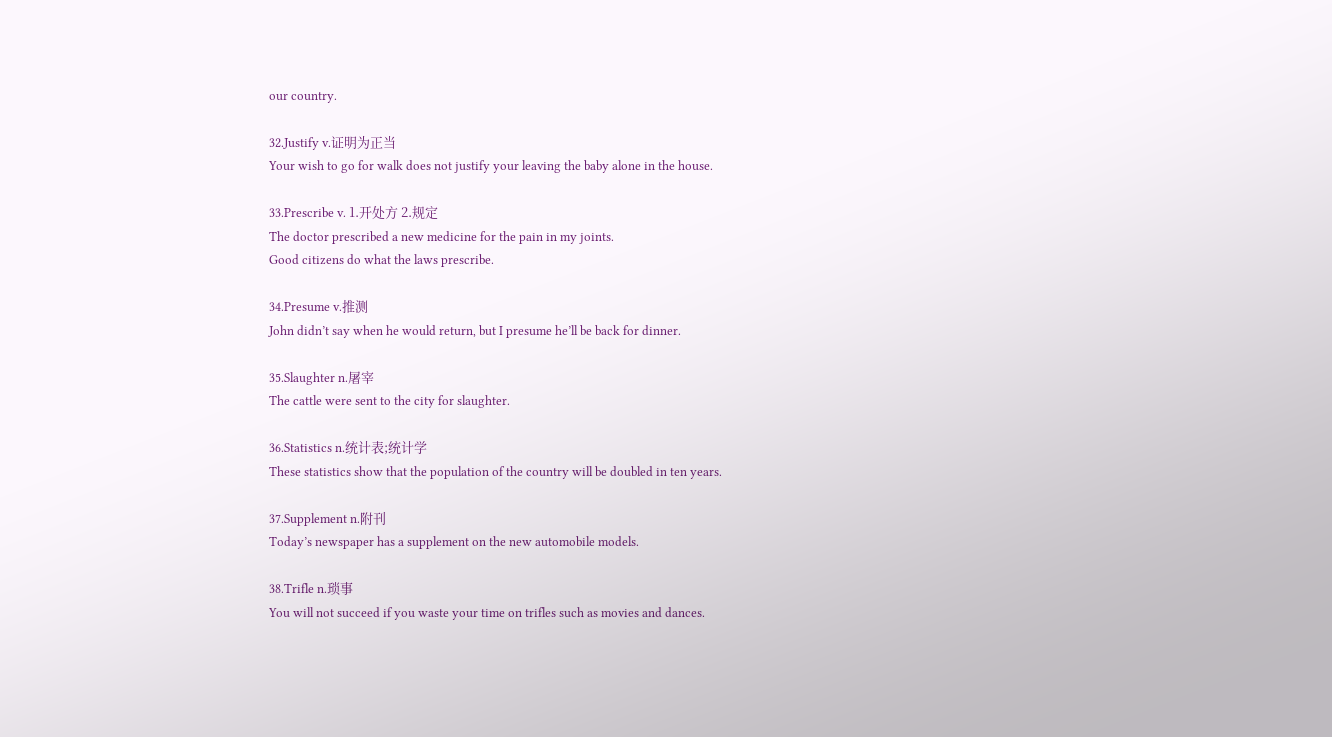our country.

32.Justify v.证明为正当
Your wish to go for walk does not justify your leaving the baby alone in the house.

33.Prescribe v. 1.开处方 2.规定
The doctor prescribed a new medicine for the pain in my joints.
Good citizens do what the laws prescribe.

34.Presume v.推测
John didn’t say when he would return, but I presume he’ll be back for dinner.

35.Slaughter n.屠宰
The cattle were sent to the city for slaughter.

36.Statistics n.统计表;统计学
These statistics show that the population of the country will be doubled in ten years.

37.Supplement n.附刊
Today’s newspaper has a supplement on the new automobile models.

38.Trifle n.琐事
You will not succeed if you waste your time on trifles such as movies and dances.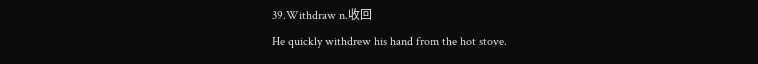39.Withdraw n.收回
He quickly withdrew his hand from the hot stove.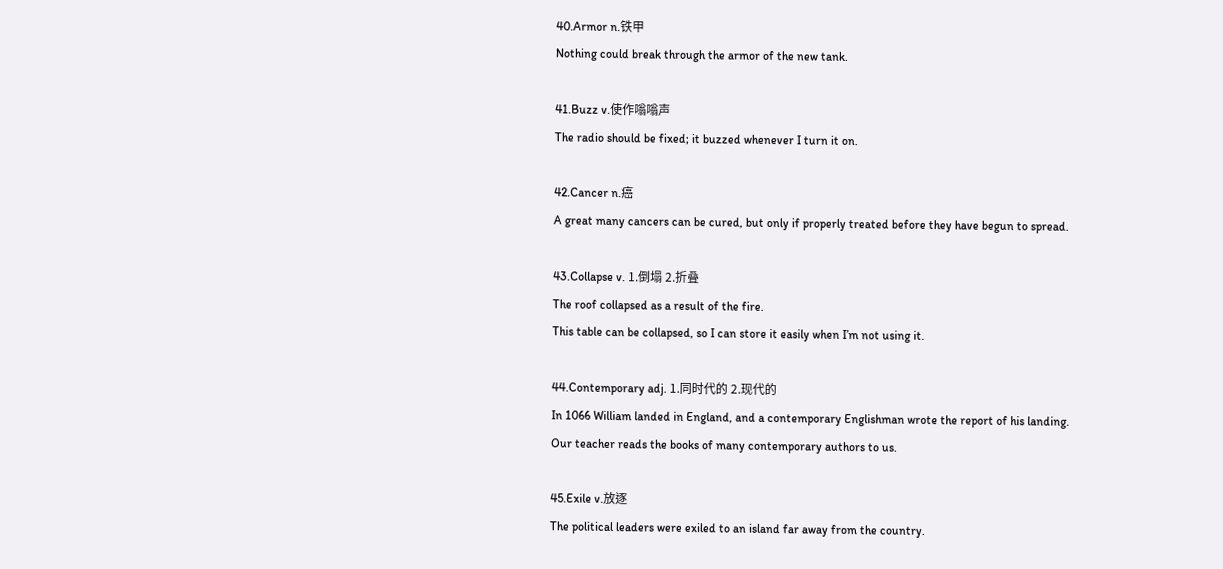40.Armor n.铁甲
Nothing could break through the armor of the new tank.

41.Buzz v.使作嗡嗡声
The radio should be fixed; it buzzed whenever I turn it on.

42.Cancer n.癌
A great many cancers can be cured, but only if properly treated before they have begun to spread.

43.Collapse v. 1.倒塌 2.折叠
The roof collapsed as a result of the fire.
This table can be collapsed, so I can store it easily when I’m not using it.

44.Contemporary adj. 1.同时代的 2.现代的
In 1066 William landed in England, and a contemporary Englishman wrote the report of his landing.
Our teacher reads the books of many contemporary authors to us.

45.Exile v.放逐
The political leaders were exiled to an island far away from the country.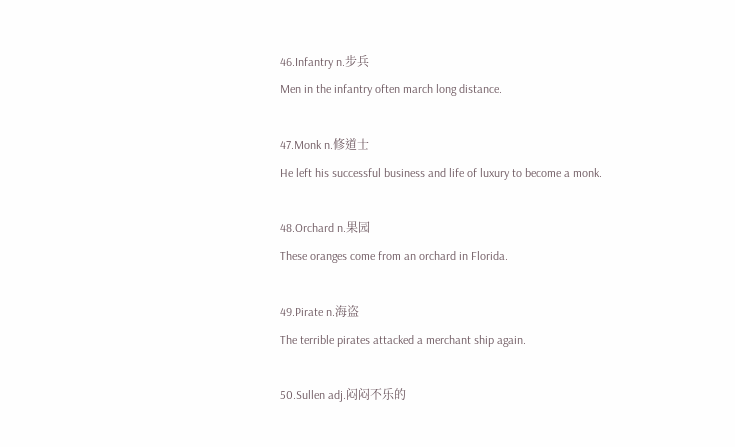46.Infantry n.步兵
Men in the infantry often march long distance.

47.Monk n.修道士
He left his successful business and life of luxury to become a monk.

48.Orchard n.果园
These oranges come from an orchard in Florida.

49.Pirate n.海盗
The terrible pirates attacked a merchant ship again.

50.Sullen adj.闷闷不乐的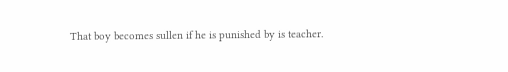That boy becomes sullen if he is punished by is teacher.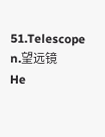51.Telescope n.望远镜
He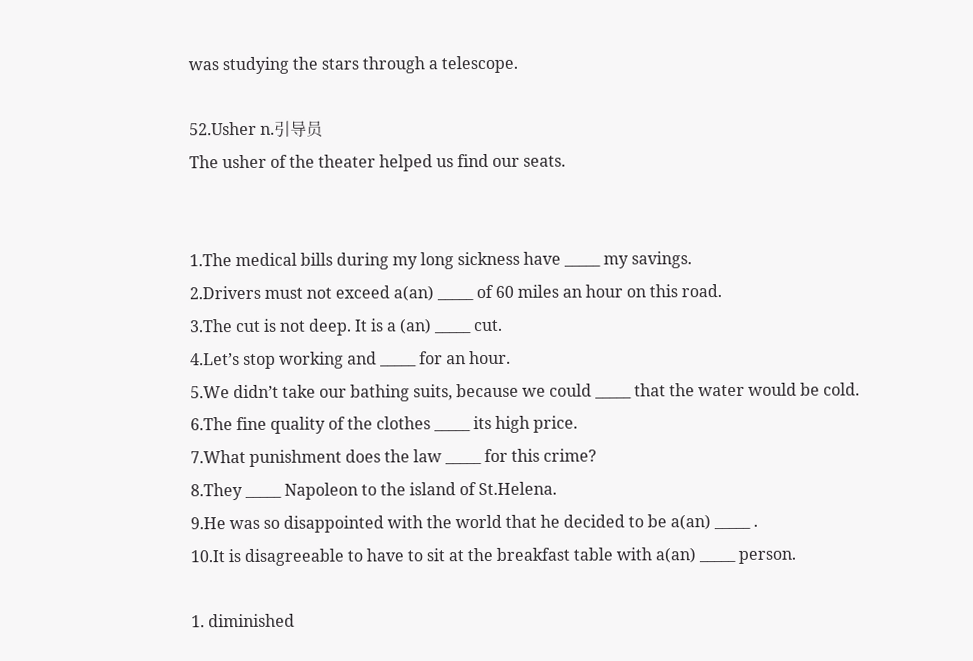was studying the stars through a telescope.

52.Usher n.引导员
The usher of the theater helped us find our seats.


1.The medical bills during my long sickness have _____ my savings.
2.Drivers must not exceed a(an) _____ of 60 miles an hour on this road.
3.The cut is not deep. It is a (an) _____ cut.
4.Let’s stop working and _____ for an hour.
5.We didn’t take our bathing suits, because we could _____ that the water would be cold.
6.The fine quality of the clothes _____ its high price.
7.What punishment does the law _____ for this crime?
8.They _____ Napoleon to the island of St.Helena.
9.He was so disappointed with the world that he decided to be a(an) _____ .
10.It is disagreeable to have to sit at the breakfast table with a(an) _____ person.

1. diminished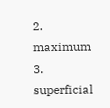2. maximum 3. superficial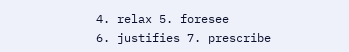4. relax 5. foresee
6. justifies 7. prescribe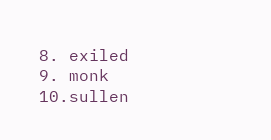8. exiled 9. monk 10.sullen